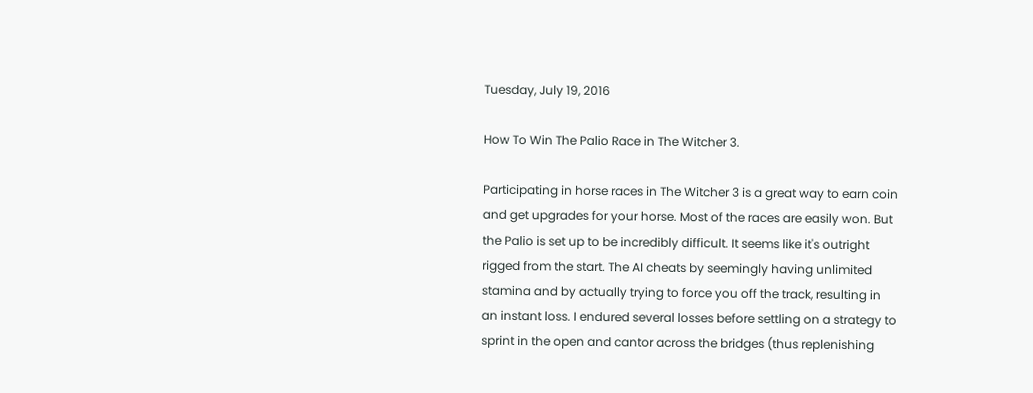Tuesday, July 19, 2016

How To Win The Palio Race in The Witcher 3.

Participating in horse races in The Witcher 3 is a great way to earn coin and get upgrades for your horse. Most of the races are easily won. But the Palio is set up to be incredibly difficult. It seems like it's outright rigged from the start. The AI cheats by seemingly having unlimited stamina and by actually trying to force you off the track, resulting in an instant loss. I endured several losses before settling on a strategy to sprint in the open and cantor across the bridges (thus replenishing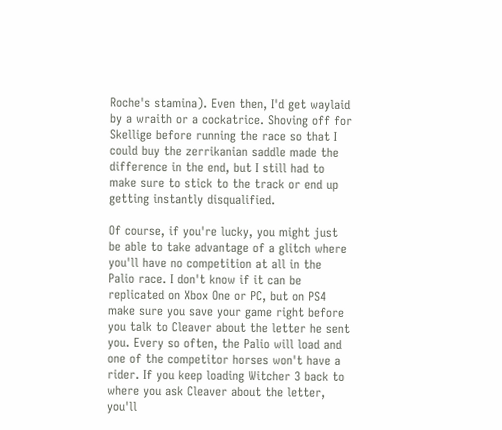Roche's stamina). Even then, I'd get waylaid by a wraith or a cockatrice. Shoving off for Skellige before running the race so that I could buy the zerrikanian saddle made the difference in the end, but I still had to make sure to stick to the track or end up getting instantly disqualified.

Of course, if you're lucky, you might just be able to take advantage of a glitch where you'll have no competition at all in the Palio race. I don't know if it can be replicated on Xbox One or PC, but on PS4 make sure you save your game right before you talk to Cleaver about the letter he sent you. Every so often, the Palio will load and one of the competitor horses won't have a rider. If you keep loading Witcher 3 back to where you ask Cleaver about the letter, you'll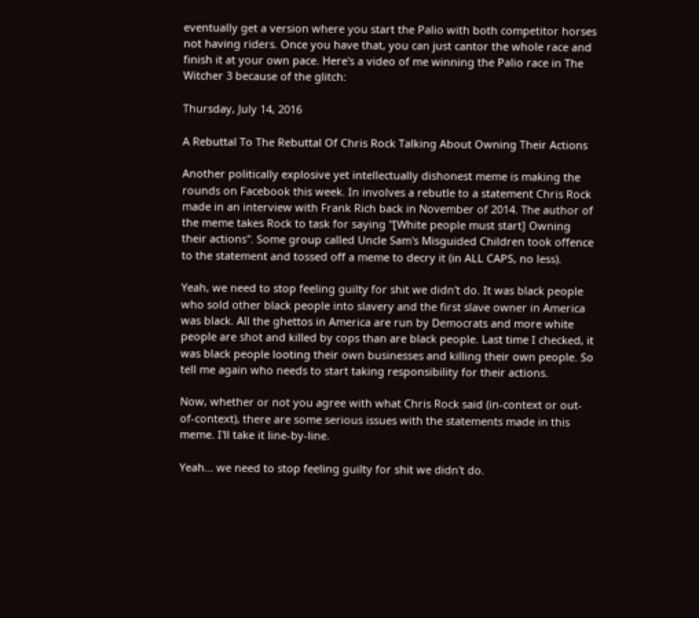eventually get a version where you start the Palio with both competitor horses not having riders. Once you have that, you can just cantor the whole race and finish it at your own pace. Here's a video of me winning the Palio race in The Witcher 3 because of the glitch:

Thursday, July 14, 2016

A Rebuttal To The Rebuttal Of Chris Rock Talking About Owning Their Actions

Another politically explosive yet intellectually dishonest meme is making the rounds on Facebook this week. In involves a rebutle to a statement Chris Rock made in an interview with Frank Rich back in November of 2014. The author of the meme takes Rock to task for saying "[White people must start] Owning their actions". Some group called Uncle Sam's Misguided Children took offence to the statement and tossed off a meme to decry it (in ALL CAPS, no less).

Yeah, we need to stop feeling guilty for shit we didn't do. It was black people who sold other black people into slavery and the first slave owner in America was black. All the ghettos in America are run by Democrats and more white people are shot and killed by cops than are black people. Last time I checked, it was black people looting their own businesses and killing their own people. So tell me again who needs to start taking responsibility for their actions.

Now, whether or not you agree with what Chris Rock said (in-context or out-of-context), there are some serious issues with the statements made in this meme. I'll take it line-by-line.

Yeah... we need to stop feeling guilty for shit we didn't do.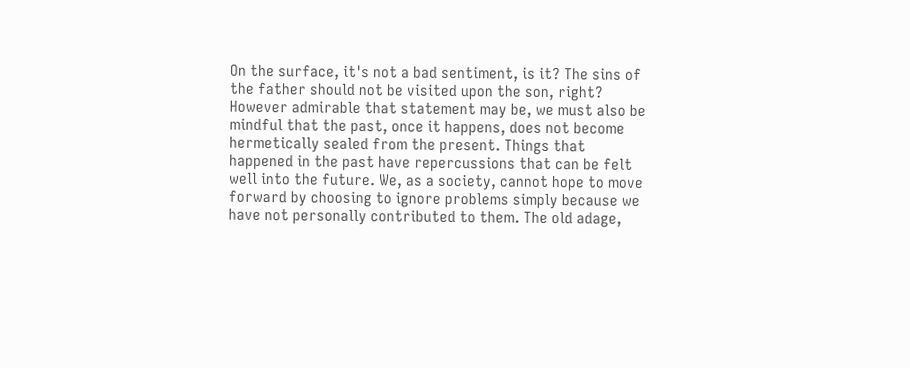On the surface, it's not a bad sentiment, is it? The sins of the father should not be visited upon the son, right? However admirable that statement may be, we must also be mindful that the past, once it happens, does not become hermetically sealed from the present. Things that happened in the past have repercussions that can be felt well into the future. We, as a society, cannot hope to move forward by choosing to ignore problems simply because we have not personally contributed to them. The old adage,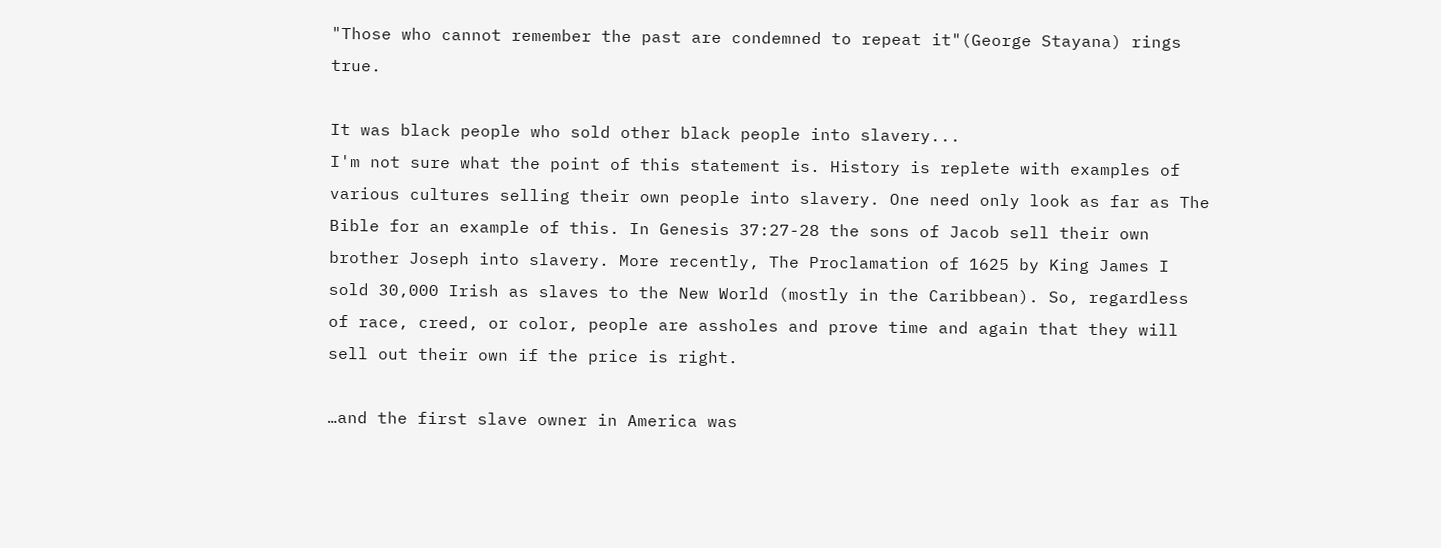"Those who cannot remember the past are condemned to repeat it"(George Stayana) rings true.

It was black people who sold other black people into slavery...
I'm not sure what the point of this statement is. History is replete with examples of various cultures selling their own people into slavery. One need only look as far as The Bible for an example of this. In Genesis 37:27-28 the sons of Jacob sell their own brother Joseph into slavery. More recently, The Proclamation of 1625 by King James I sold 30,000 Irish as slaves to the New World (mostly in the Caribbean). So, regardless of race, creed, or color, people are assholes and prove time and again that they will sell out their own if the price is right.

…and the first slave owner in America was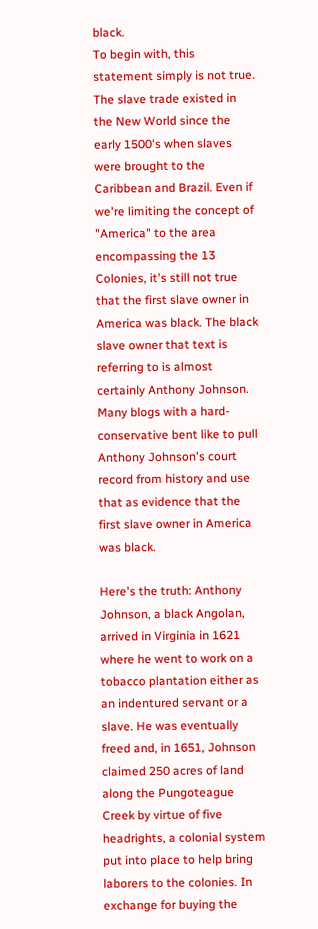black.
To begin with, this statement simply is not true. The slave trade existed in the New World since the early 1500's when slaves were brought to the Caribbean and Brazil. Even if we're limiting the concept of  "America" to the area encompassing the 13 Colonies, it's still not true that the first slave owner in America was black. The black slave owner that text is referring to is almost certainly Anthony Johnson. Many blogs with a hard-conservative bent like to pull Anthony Johnson's court record from history and use that as evidence that the first slave owner in America was black.

Here's the truth: Anthony Johnson, a black Angolan, arrived in Virginia in 1621 where he went to work on a tobacco plantation either as an indentured servant or a slave. He was eventually freed and, in 1651, Johnson claimed 250 acres of land along the Pungoteague Creek by virtue of five headrights, a colonial system put into place to help bring laborers to the colonies. In exchange for buying the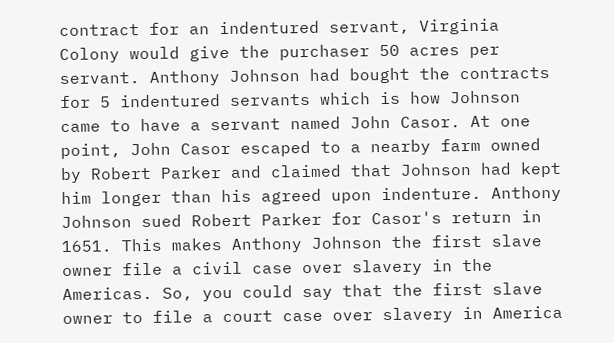contract for an indentured servant, Virginia Colony would give the purchaser 50 acres per servant. Anthony Johnson had bought the contracts for 5 indentured servants which is how Johnson came to have a servant named John Casor. At one point, John Casor escaped to a nearby farm owned by Robert Parker and claimed that Johnson had kept him longer than his agreed upon indenture. Anthony Johnson sued Robert Parker for Casor's return in 1651. This makes Anthony Johnson the first slave owner file a civil case over slavery in the Americas. So, you could say that the first slave owner to file a court case over slavery in America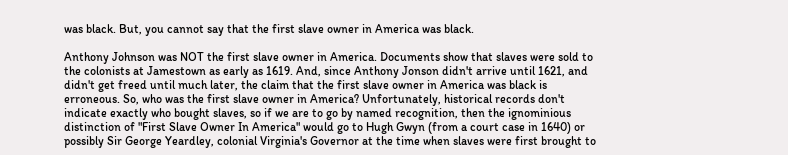was black. But, you cannot say that the first slave owner in America was black.

Anthony Johnson was NOT the first slave owner in America. Documents show that slaves were sold to the colonists at Jamestown as early as 1619. And, since Anthony Jonson didn't arrive until 1621, and didn't get freed until much later, the claim that the first slave owner in America was black is erroneous. So, who was the first slave owner in America? Unfortunately, historical records don't indicate exactly who bought slaves, so if we are to go by named recognition, then the ignominious distinction of "First Slave Owner In America" would go to Hugh Gwyn (from a court case in 1640) or possibly Sir George Yeardley, colonial Virginia's Governor at the time when slaves were first brought to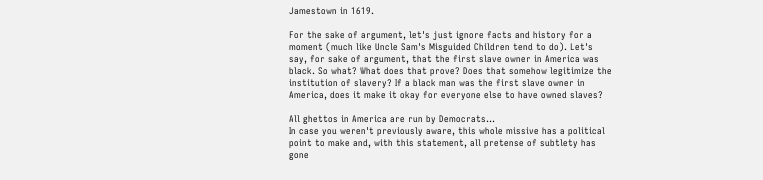Jamestown in 1619.

For the sake of argument, let's just ignore facts and history for a moment (much like Uncle Sam's Misguided Children tend to do). Let's say, for sake of argument, that the first slave owner in America was black. So what? What does that prove? Does that somehow legitimize the institution of slavery? If a black man was the first slave owner in America, does it make it okay for everyone else to have owned slaves?

All ghettos in America are run by Democrats...
In case you weren't previously aware, this whole missive has a political point to make and, with this statement, all pretense of subtlety has gone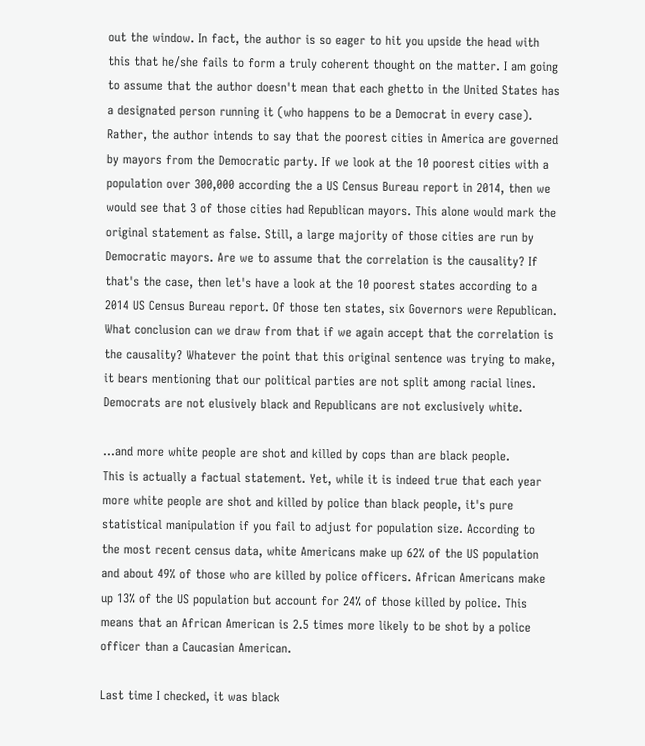out the window. In fact, the author is so eager to hit you upside the head with this that he/she fails to form a truly coherent thought on the matter. I am going to assume that the author doesn't mean that each ghetto in the United States has a designated person running it (who happens to be a Democrat in every case). Rather, the author intends to say that the poorest cities in America are governed by mayors from the Democratic party. If we look at the 10 poorest cities with a population over 300,000 according the a US Census Bureau report in 2014, then we would see that 3 of those cities had Republican mayors. This alone would mark the original statement as false. Still, a large majority of those cities are run by Democratic mayors. Are we to assume that the correlation is the causality? If that's the case, then let's have a look at the 10 poorest states according to a 2014 US Census Bureau report. Of those ten states, six Governors were Republican. What conclusion can we draw from that if we again accept that the correlation is the causality? Whatever the point that this original sentence was trying to make, it bears mentioning that our political parties are not split among racial lines. Democrats are not elusively black and Republicans are not exclusively white.

...and more white people are shot and killed by cops than are black people.
This is actually a factual statement. Yet, while it is indeed true that each year more white people are shot and killed by police than black people, it's pure statistical manipulation if you fail to adjust for population size. According to the most recent census data, white Americans make up 62% of the US population and about 49% of those who are killed by police officers. African Americans make up 13% of the US population but account for 24% of those killed by police. This means that an African American is 2.5 times more likely to be shot by a police officer than a Caucasian American.

Last time I checked, it was black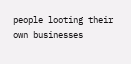people looting their own businesses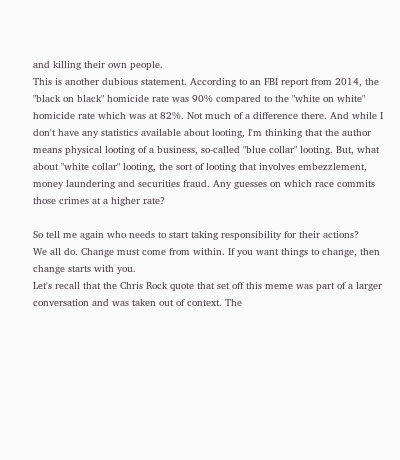and killing their own people.
This is another dubious statement. According to an FBI report from 2014, the "black on black" homicide rate was 90% compared to the "white on white" homicide rate which was at 82%. Not much of a difference there. And while I don't have any statistics available about looting, I'm thinking that the author means physical looting of a business, so-called "blue collar" looting. But, what about "white collar" looting, the sort of looting that involves embezzlement, money laundering and securities fraud. Any guesses on which race commits those crimes at a higher rate?

So tell me again who needs to start taking responsibility for their actions?
We all do. Change must come from within. If you want things to change, then change starts with you.
Let's recall that the Chris Rock quote that set off this meme was part of a larger conversation and was taken out of context. The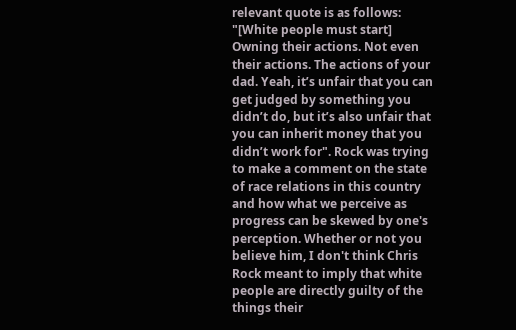relevant quote is as follows: "[White people must start] Owning their actions. Not even their actions. The actions of your dad. Yeah, it’s unfair that you can get judged by something you didn’t do, but it’s also unfair that you can inherit money that you didn’t work for". Rock was trying to make a comment on the state of race relations in this country and how what we perceive as progress can be skewed by one's perception. Whether or not you believe him, I don't think Chris Rock meant to imply that white people are directly guilty of the things their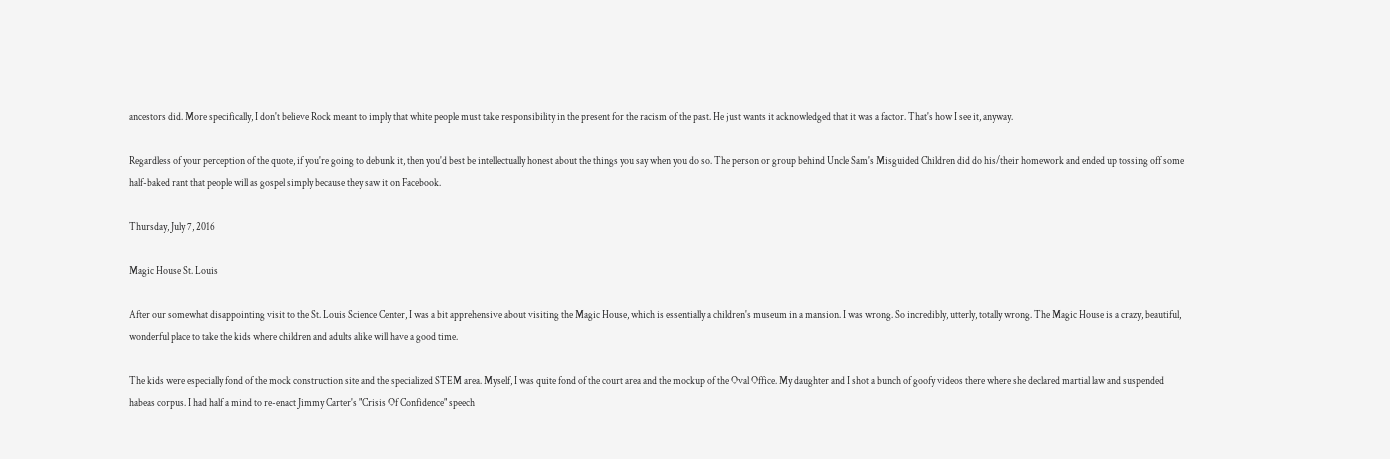ancestors did. More specifically, I don't believe Rock meant to imply that white people must take responsibility in the present for the racism of the past. He just wants it acknowledged that it was a factor. That's how I see it, anyway.

Regardless of your perception of the quote, if you're going to debunk it, then you'd best be intellectually honest about the things you say when you do so. The person or group behind Uncle Sam's Misguided Children did do his/their homework and ended up tossing off some half-baked rant that people will as gospel simply because they saw it on Facebook.

Thursday, July 7, 2016

Magic House St. Louis

After our somewhat disappointing visit to the St. Louis Science Center, I was a bit apprehensive about visiting the Magic House, which is essentially a children's museum in a mansion. I was wrong. So incredibly, utterly, totally wrong. The Magic House is a crazy, beautiful, wonderful place to take the kids where children and adults alike will have a good time.

The kids were especially fond of the mock construction site and the specialized STEM area. Myself, I was quite fond of the court area and the mockup of the Oval Office. My daughter and I shot a bunch of goofy videos there where she declared martial law and suspended habeas corpus. I had half a mind to re-enact Jimmy Carter's "Crisis Of Confidence" speech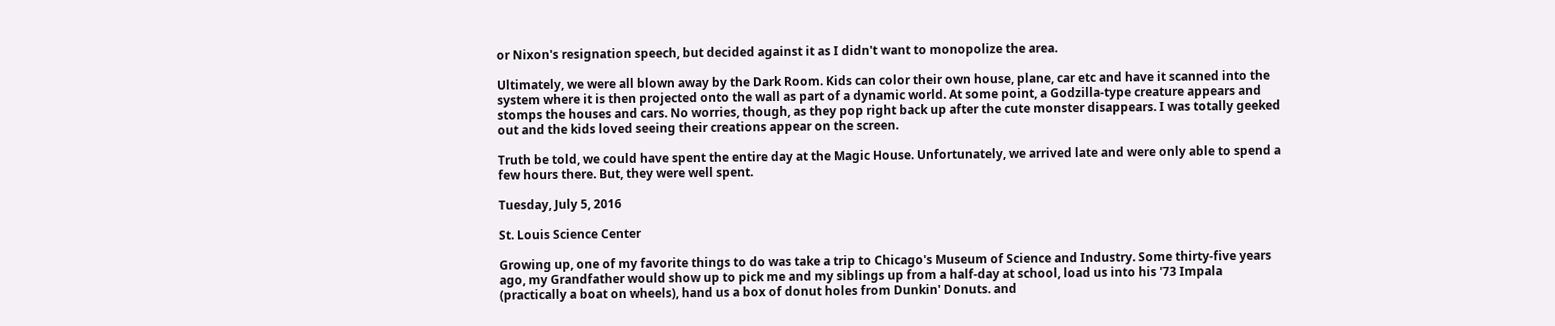or Nixon's resignation speech, but decided against it as I didn't want to monopolize the area.

Ultimately, we were all blown away by the Dark Room. Kids can color their own house, plane, car etc and have it scanned into the system where it is then projected onto the wall as part of a dynamic world. At some point, a Godzilla-type creature appears and stomps the houses and cars. No worries, though, as they pop right back up after the cute monster disappears. I was totally geeked out and the kids loved seeing their creations appear on the screen.

Truth be told, we could have spent the entire day at the Magic House. Unfortunately, we arrived late and were only able to spend a few hours there. But, they were well spent.

Tuesday, July 5, 2016

St. Louis Science Center

Growing up, one of my favorite things to do was take a trip to Chicago's Museum of Science and Industry. Some thirty-five years ago, my Grandfather would show up to pick me and my siblings up from a half-day at school, load us into his '73 Impala (practically a boat on wheels), hand us a box of donut holes from Dunkin' Donuts. and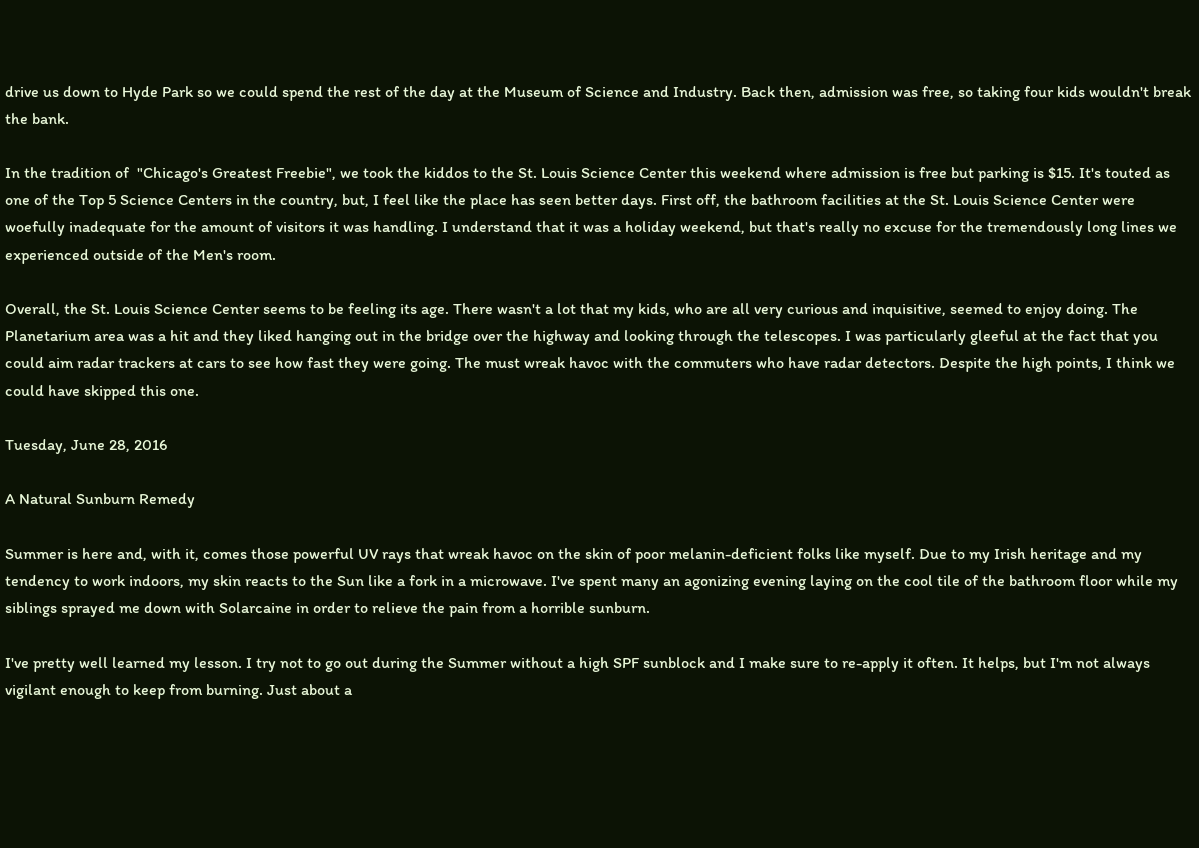drive us down to Hyde Park so we could spend the rest of the day at the Museum of Science and Industry. Back then, admission was free, so taking four kids wouldn't break the bank.

In the tradition of  "Chicago's Greatest Freebie", we took the kiddos to the St. Louis Science Center this weekend where admission is free but parking is $15. It's touted as one of the Top 5 Science Centers in the country, but, I feel like the place has seen better days. First off, the bathroom facilities at the St. Louis Science Center were woefully inadequate for the amount of visitors it was handling. I understand that it was a holiday weekend, but that's really no excuse for the tremendously long lines we experienced outside of the Men's room.

Overall, the St. Louis Science Center seems to be feeling its age. There wasn't a lot that my kids, who are all very curious and inquisitive, seemed to enjoy doing. The Planetarium area was a hit and they liked hanging out in the bridge over the highway and looking through the telescopes. I was particularly gleeful at the fact that you could aim radar trackers at cars to see how fast they were going. The must wreak havoc with the commuters who have radar detectors. Despite the high points, I think we could have skipped this one.

Tuesday, June 28, 2016

A Natural Sunburn Remedy

Summer is here and, with it, comes those powerful UV rays that wreak havoc on the skin of poor melanin-deficient folks like myself. Due to my Irish heritage and my tendency to work indoors, my skin reacts to the Sun like a fork in a microwave. I've spent many an agonizing evening laying on the cool tile of the bathroom floor while my siblings sprayed me down with Solarcaine in order to relieve the pain from a horrible sunburn.

I've pretty well learned my lesson. I try not to go out during the Summer without a high SPF sunblock and I make sure to re-apply it often. It helps, but I'm not always vigilant enough to keep from burning. Just about a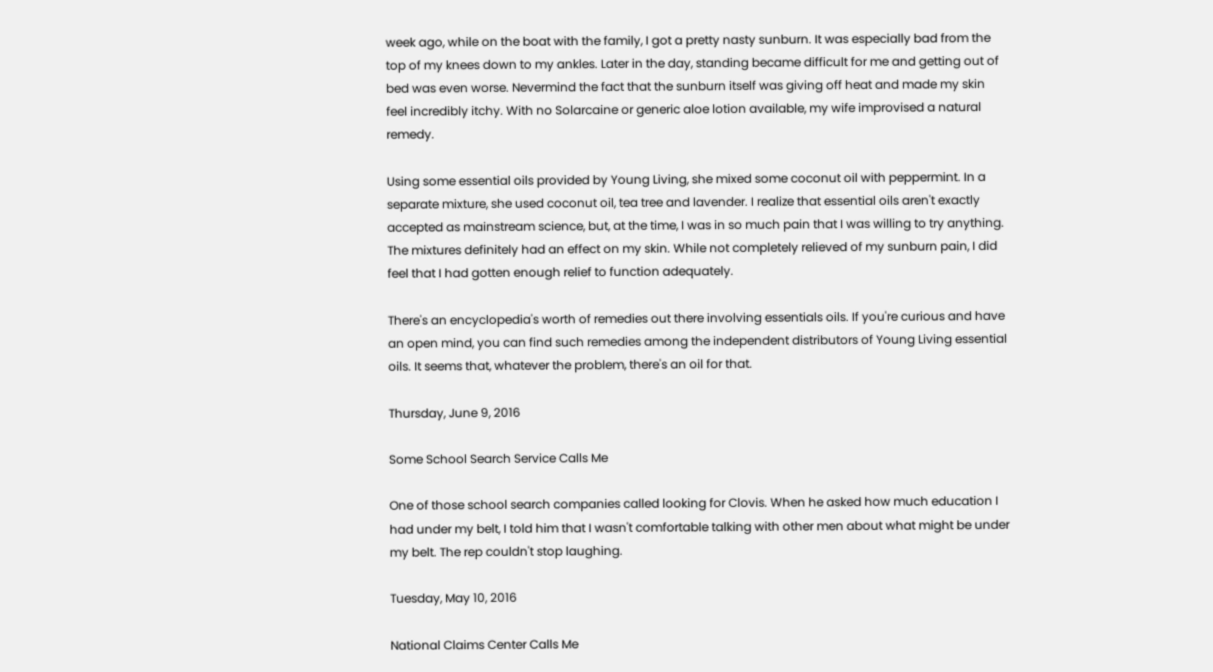week ago, while on the boat with the family, I got a pretty nasty sunburn. It was especially bad from the top of my knees down to my ankles. Later in the day, standing became difficult for me and getting out of bed was even worse. Nevermind the fact that the sunburn itself was giving off heat and made my skin feel incredibly itchy. With no Solarcaine or generic aloe lotion available, my wife improvised a natural remedy.

Using some essential oils provided by Young Living, she mixed some coconut oil with peppermint. In a separate mixture, she used coconut oil, tea tree and lavender. I realize that essential oils aren't exactly accepted as mainstream science, but, at the time, I was in so much pain that I was willing to try anything. The mixtures definitely had an effect on my skin. While not completely relieved of my sunburn pain, I did feel that I had gotten enough relief to function adequately.

There's an encyclopedia's worth of remedies out there involving essentials oils. If you're curious and have an open mind, you can find such remedies among the independent distributors of Young Living essential oils. It seems that, whatever the problem, there's an oil for that.

Thursday, June 9, 2016

Some School Search Service Calls Me

One of those school search companies called looking for Clovis. When he asked how much education I had under my belt, I told him that I wasn't comfortable talking with other men about what might be under my belt. The rep couldn't stop laughing.

Tuesday, May 10, 2016

National Claims Center Calls Me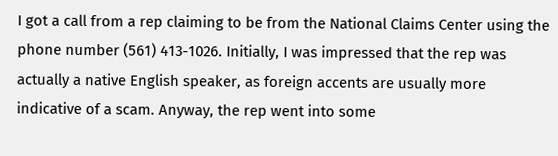I got a call from a rep claiming to be from the National Claims Center using the phone number (561) 413-1026. Initially, I was impressed that the rep was actually a native English speaker, as foreign accents are usually more indicative of a scam. Anyway, the rep went into some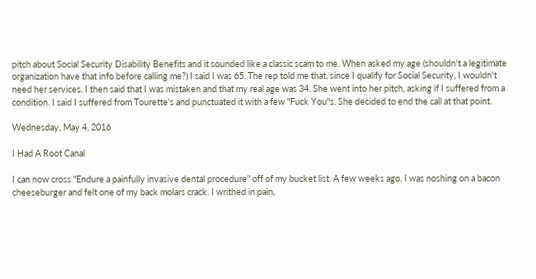pitch about Social Security Disability Benefits and it sounded like a classic scam to me. When asked my age (shouldn't a legitimate organization have that info before calling me?) I said I was 65. The rep told me that, since I qualify for Social Security, I wouldn't need her services. I then said that I was mistaken and that my real age was 34. She went into her pitch, asking if I suffered from a condition. I said I suffered from Tourette's and punctuated it with a few "Fuck You"s. She decided to end the call at that point.

Wednesday, May 4, 2016

I Had A Root Canal

I can now cross "Endure a painfully invasive dental procedure" off of my bucket list. A few weeks ago, I was noshing on a bacon cheeseburger and felt one of my back molars crack. I writhed in pain,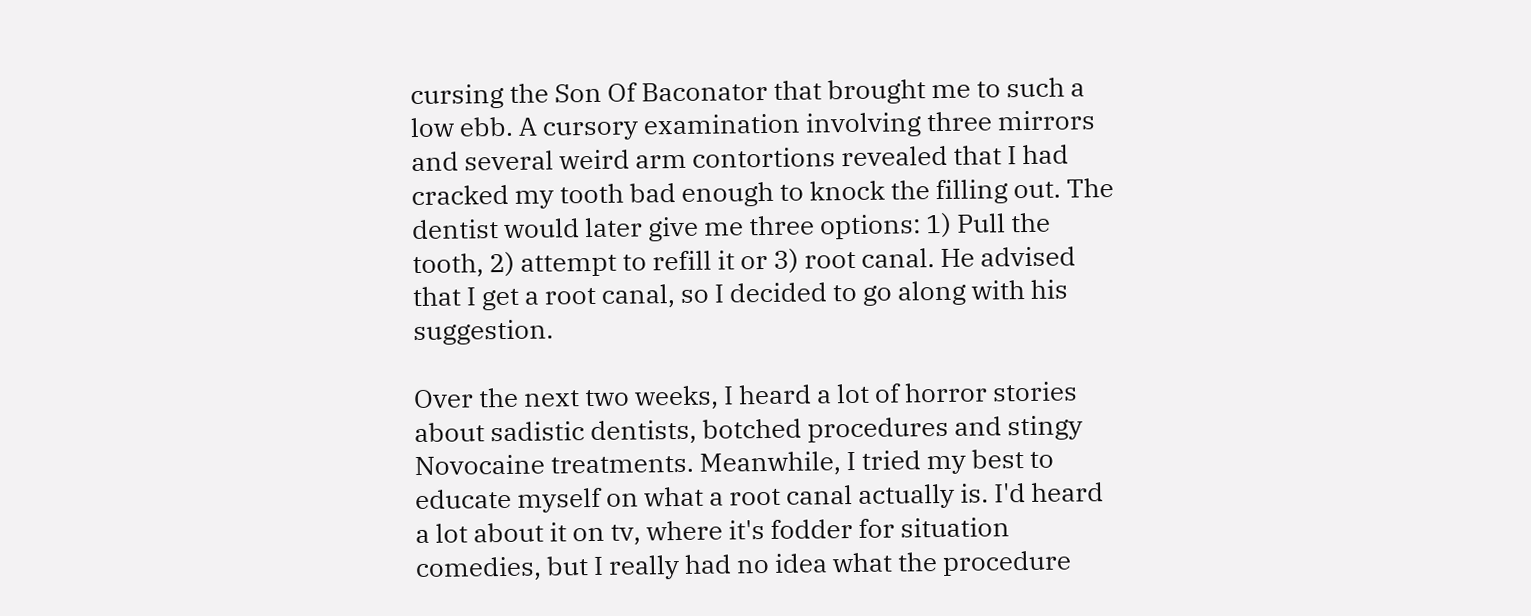cursing the Son Of Baconator that brought me to such a low ebb. A cursory examination involving three mirrors and several weird arm contortions revealed that I had cracked my tooth bad enough to knock the filling out. The dentist would later give me three options: 1) Pull the tooth, 2) attempt to refill it or 3) root canal. He advised that I get a root canal, so I decided to go along with his suggestion.

Over the next two weeks, I heard a lot of horror stories about sadistic dentists, botched procedures and stingy Novocaine treatments. Meanwhile, I tried my best to educate myself on what a root canal actually is. I'd heard a lot about it on tv, where it's fodder for situation comedies, but I really had no idea what the procedure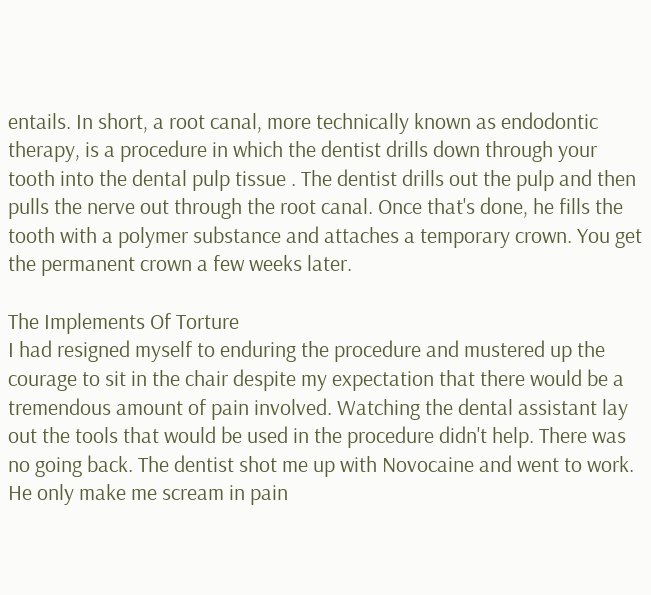entails. In short, a root canal, more technically known as endodontic therapy, is a procedure in which the dentist drills down through your tooth into the dental pulp tissue . The dentist drills out the pulp and then pulls the nerve out through the root canal. Once that's done, he fills the tooth with a polymer substance and attaches a temporary crown. You get the permanent crown a few weeks later.

The Implements Of Torture
I had resigned myself to enduring the procedure and mustered up the courage to sit in the chair despite my expectation that there would be a tremendous amount of pain involved. Watching the dental assistant lay out the tools that would be used in the procedure didn't help. There was no going back. The dentist shot me up with Novocaine and went to work. He only make me scream in pain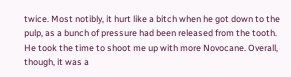twice. Most notibly, it hurt like a bitch when he got down to the pulp, as a bunch of pressure had been released from the tooth. He took the time to shoot me up with more Novocane. Overall, though, it was a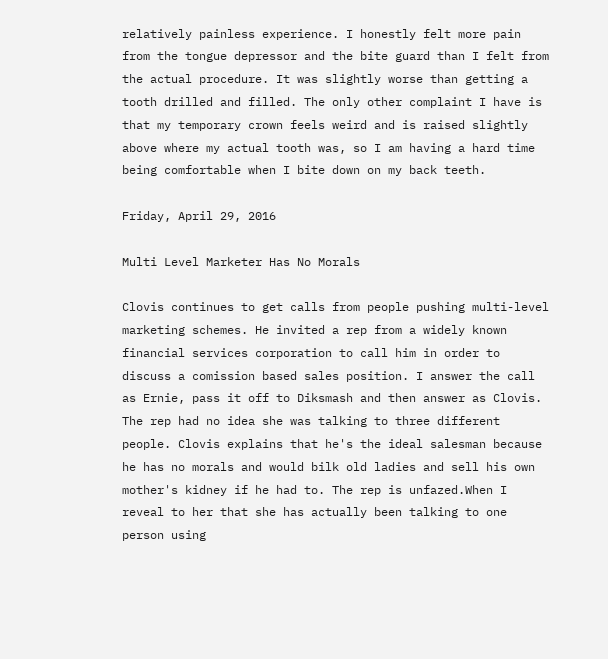relatively painless experience. I honestly felt more pain from the tongue depressor and the bite guard than I felt from the actual procedure. It was slightly worse than getting a tooth drilled and filled. The only other complaint I have is that my temporary crown feels weird and is raised slightly above where my actual tooth was, so I am having a hard time being comfortable when I bite down on my back teeth.

Friday, April 29, 2016

Multi Level Marketer Has No Morals

Clovis continues to get calls from people pushing multi-level marketing schemes. He invited a rep from a widely known financial services corporation to call him in order to discuss a comission based sales position. I answer the call as Ernie, pass it off to Diksmash and then answer as Clovis. The rep had no idea she was talking to three different people. Clovis explains that he's the ideal salesman because he has no morals and would bilk old ladies and sell his own mother's kidney if he had to. The rep is unfazed.When I reveal to her that she has actually been talking to one person using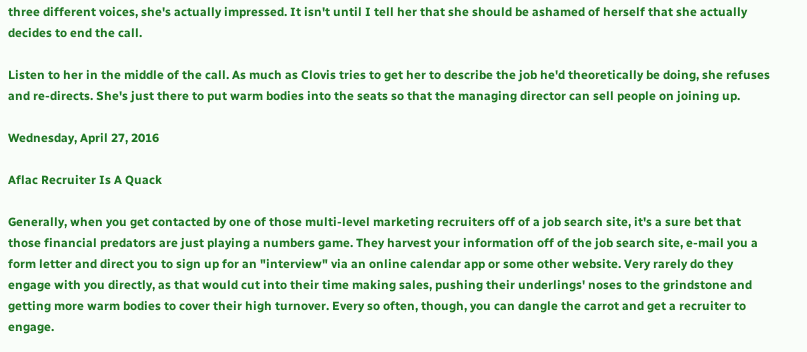three different voices, she's actually impressed. It isn't until I tell her that she should be ashamed of herself that she actually decides to end the call.

Listen to her in the middle of the call. As much as Clovis tries to get her to describe the job he'd theoretically be doing, she refuses and re-directs. She's just there to put warm bodies into the seats so that the managing director can sell people on joining up.

Wednesday, April 27, 2016

Aflac Recruiter Is A Quack

Generally, when you get contacted by one of those multi-level marketing recruiters off of a job search site, it's a sure bet that those financial predators are just playing a numbers game. They harvest your information off of the job search site, e-mail you a form letter and direct you to sign up for an "interview" via an online calendar app or some other website. Very rarely do they engage with you directly, as that would cut into their time making sales, pushing their underlings' noses to the grindstone and getting more warm bodies to cover their high turnover. Every so often, though, you can dangle the carrot and get a recruiter to engage.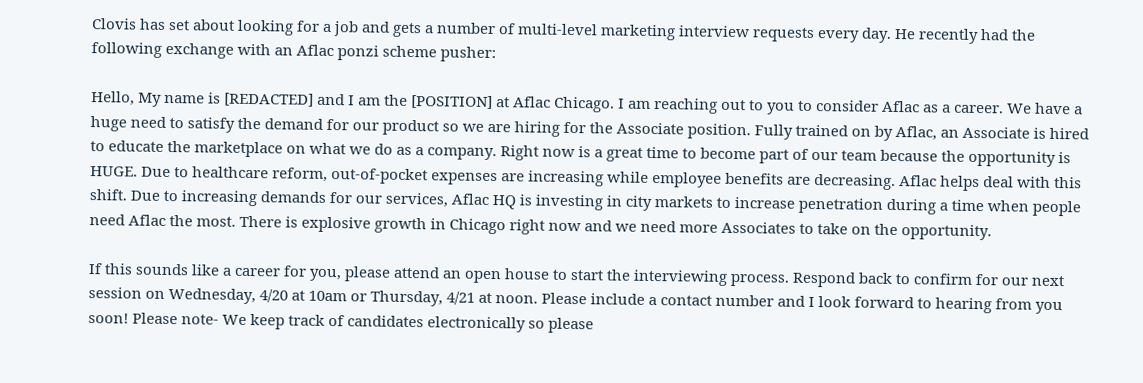Clovis has set about looking for a job and gets a number of multi-level marketing interview requests every day. He recently had the following exchange with an Aflac ponzi scheme pusher:

Hello, My name is [REDACTED] and I am the [POSITION] at Aflac Chicago. I am reaching out to you to consider Aflac as a career. We have a huge need to satisfy the demand for our product so we are hiring for the Associate position. Fully trained on by Aflac, an Associate is hired to educate the marketplace on what we do as a company. Right now is a great time to become part of our team because the opportunity is HUGE. Due to healthcare reform, out-of-pocket expenses are increasing while employee benefits are decreasing. Aflac helps deal with this shift. Due to increasing demands for our services, Aflac HQ is investing in city markets to increase penetration during a time when people need Aflac the most. There is explosive growth in Chicago right now and we need more Associates to take on the opportunity.

If this sounds like a career for you, please attend an open house to start the interviewing process. Respond back to confirm for our next session on Wednesday, 4/20 at 10am or Thursday, 4/21 at noon. Please include a contact number and I look forward to hearing from you soon! Please note- We keep track of candidates electronically so please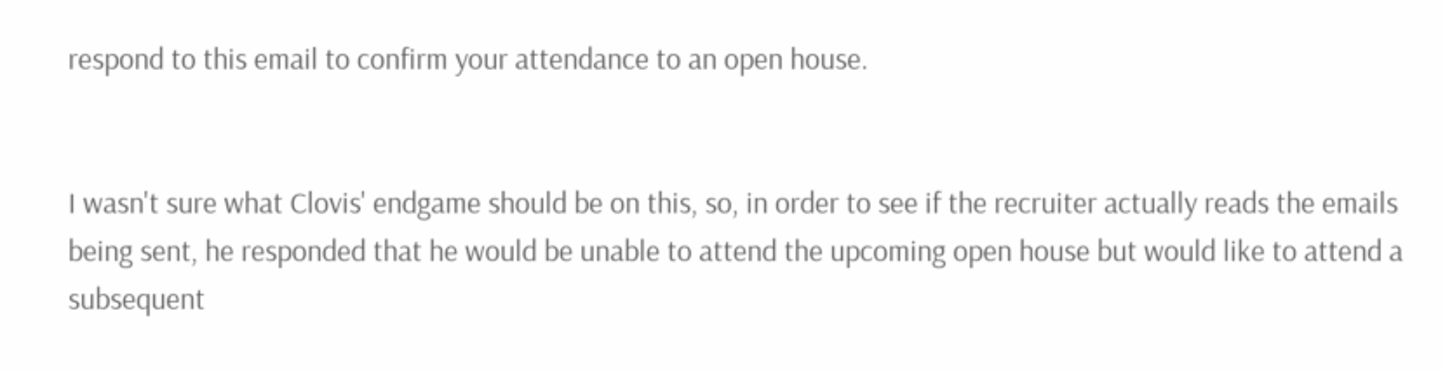respond to this email to confirm your attendance to an open house.


I wasn't sure what Clovis' endgame should be on this, so, in order to see if the recruiter actually reads the emails being sent, he responded that he would be unable to attend the upcoming open house but would like to attend a subsequent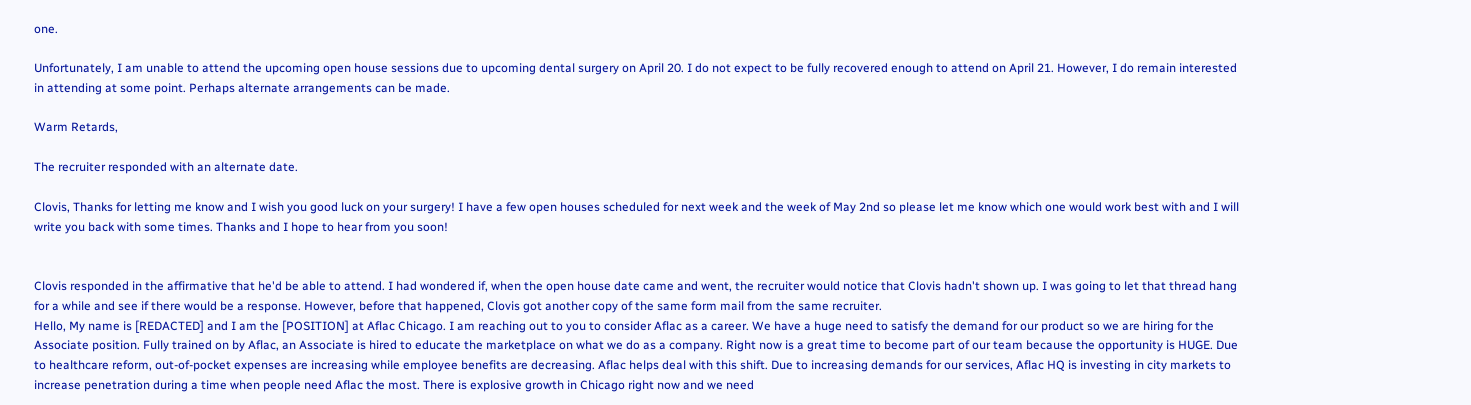one.

Unfortunately, I am unable to attend the upcoming open house sessions due to upcoming dental surgery on April 20. I do not expect to be fully recovered enough to attend on April 21. However, I do remain interested in attending at some point. Perhaps alternate arrangements can be made.

Warm Retards,

The recruiter responded with an alternate date.

Clovis, Thanks for letting me know and I wish you good luck on your surgery! I have a few open houses scheduled for next week and the week of May 2nd so please let me know which one would work best with and I will write you back with some times. Thanks and I hope to hear from you soon!


Clovis responded in the affirmative that he'd be able to attend. I had wondered if, when the open house date came and went, the recruiter would notice that Clovis hadn't shown up. I was going to let that thread hang for a while and see if there would be a response. However, before that happened, Clovis got another copy of the same form mail from the same recruiter.
Hello, My name is [REDACTED] and I am the [POSITION] at Aflac Chicago. I am reaching out to you to consider Aflac as a career. We have a huge need to satisfy the demand for our product so we are hiring for the Associate position. Fully trained on by Aflac, an Associate is hired to educate the marketplace on what we do as a company. Right now is a great time to become part of our team because the opportunity is HUGE. Due to healthcare reform, out-of-pocket expenses are increasing while employee benefits are decreasing. Aflac helps deal with this shift. Due to increasing demands for our services, Aflac HQ is investing in city markets to increase penetration during a time when people need Aflac the most. There is explosive growth in Chicago right now and we need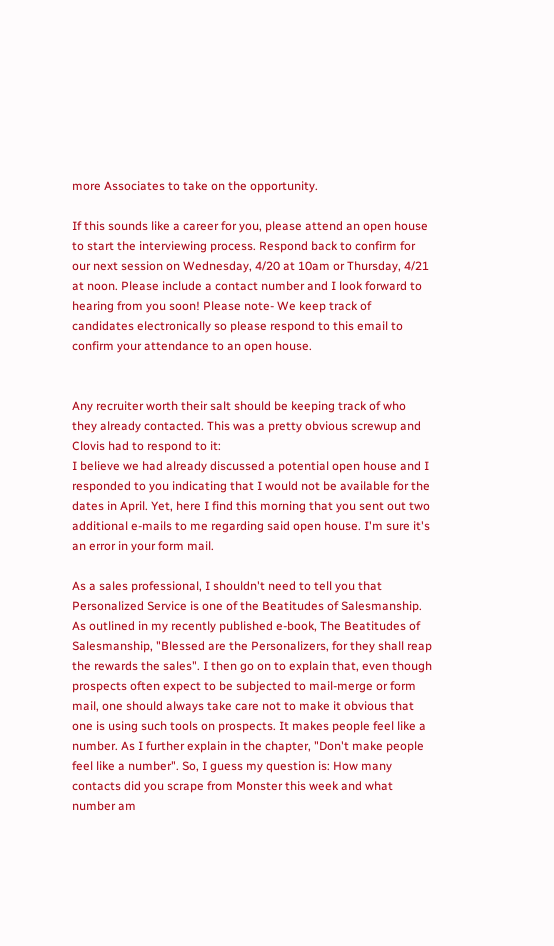more Associates to take on the opportunity.

If this sounds like a career for you, please attend an open house to start the interviewing process. Respond back to confirm for our next session on Wednesday, 4/20 at 10am or Thursday, 4/21 at noon. Please include a contact number and I look forward to hearing from you soon! Please note- We keep track of candidates electronically so please respond to this email to confirm your attendance to an open house.


Any recruiter worth their salt should be keeping track of who they already contacted. This was a pretty obvious screwup and Clovis had to respond to it:
I believe we had already discussed a potential open house and I responded to you indicating that I would not be available for the dates in April. Yet, here I find this morning that you sent out two additional e-mails to me regarding said open house. I'm sure it's an error in your form mail.

As a sales professional, I shouldn't need to tell you that Personalized Service is one of the Beatitudes of Salesmanship. As outlined in my recently published e-book, The Beatitudes of Salesmanship, "Blessed are the Personalizers, for they shall reap the rewards the sales". I then go on to explain that, even though prospects often expect to be subjected to mail-merge or form mail, one should always take care not to make it obvious that one is using such tools on prospects. It makes people feel like a number. As I further explain in the chapter, "Don't make people feel like a number". So, I guess my question is: How many contacts did you scrape from Monster this week and what number am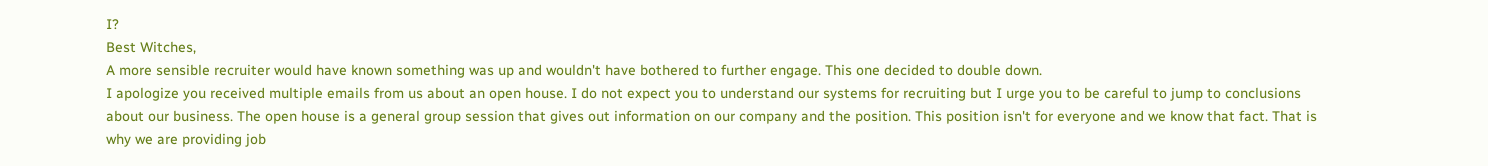I?
Best Witches,
A more sensible recruiter would have known something was up and wouldn't have bothered to further engage. This one decided to double down.
I apologize you received multiple emails from us about an open house. I do not expect you to understand our systems for recruiting but I urge you to be careful to jump to conclusions about our business. The open house is a general group session that gives out information on our company and the position. This position isn't for everyone and we know that fact. That is why we are providing job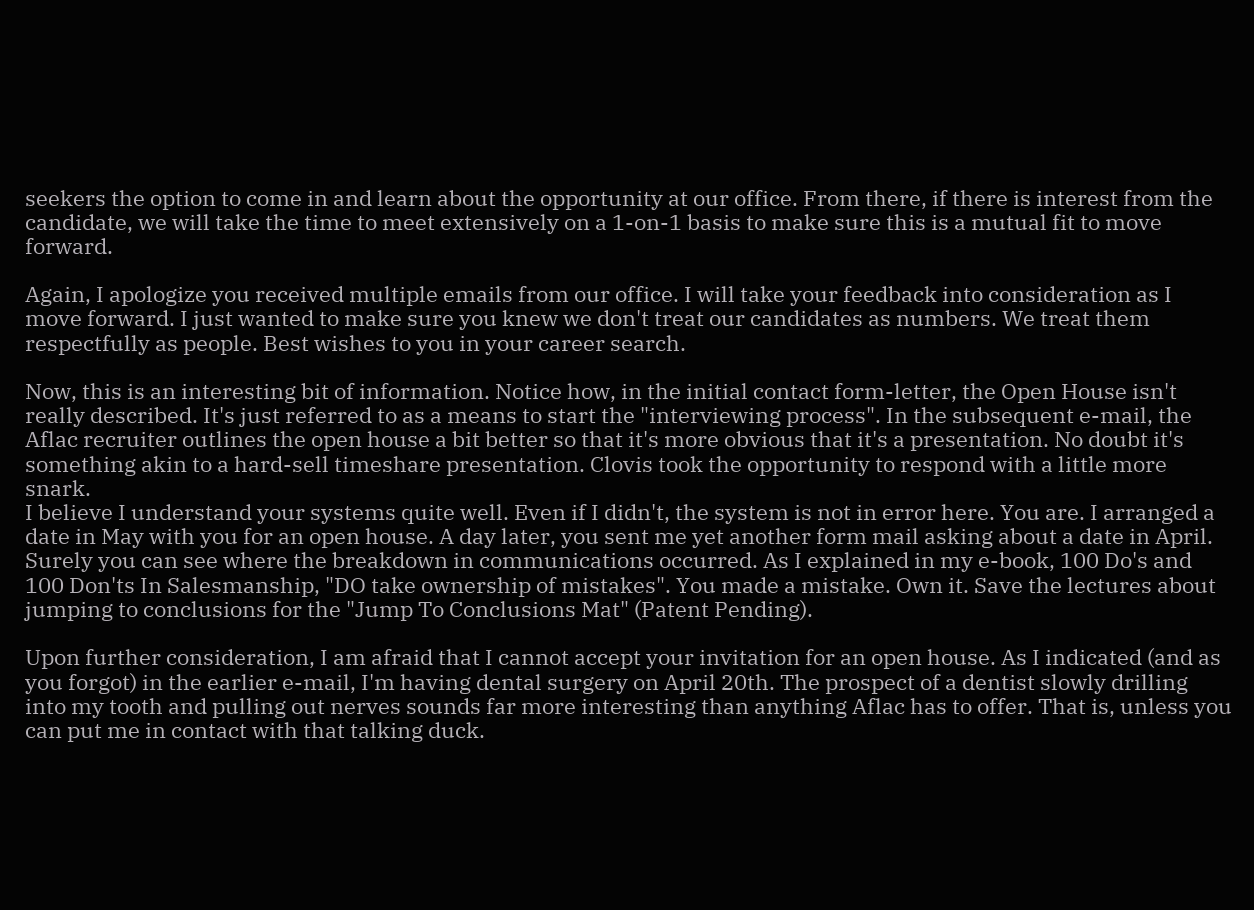seekers the option to come in and learn about the opportunity at our office. From there, if there is interest from the candidate, we will take the time to meet extensively on a 1-on-1 basis to make sure this is a mutual fit to move forward.

Again, I apologize you received multiple emails from our office. I will take your feedback into consideration as I move forward. I just wanted to make sure you knew we don't treat our candidates as numbers. We treat them respectfully as people. Best wishes to you in your career search.

Now, this is an interesting bit of information. Notice how, in the initial contact form-letter, the Open House isn't really described. It's just referred to as a means to start the "interviewing process". In the subsequent e-mail, the Aflac recruiter outlines the open house a bit better so that it's more obvious that it's a presentation. No doubt it's something akin to a hard-sell timeshare presentation. Clovis took the opportunity to respond with a little more snark.
I believe I understand your systems quite well. Even if I didn't, the system is not in error here. You are. I arranged a date in May with you for an open house. A day later, you sent me yet another form mail asking about a date in April. Surely you can see where the breakdown in communications occurred. As I explained in my e-book, 100 Do's and 100 Don'ts In Salesmanship, "DO take ownership of mistakes". You made a mistake. Own it. Save the lectures about jumping to conclusions for the "Jump To Conclusions Mat" (Patent Pending).

Upon further consideration, I am afraid that I cannot accept your invitation for an open house. As I indicated (and as you forgot) in the earlier e-mail, I'm having dental surgery on April 20th. The prospect of a dentist slowly drilling into my tooth and pulling out nerves sounds far more interesting than anything Aflac has to offer. That is, unless you can put me in contact with that talking duck.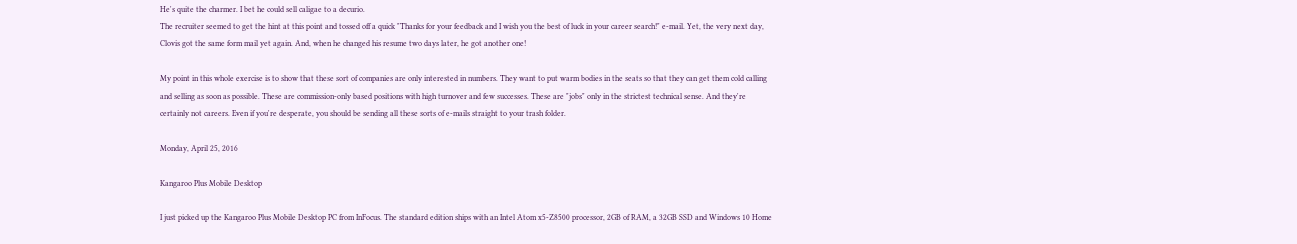He's quite the charmer. I bet he could sell caligae to a decurio.
The recruiter seemed to get the hint at this point and tossed off a quick "Thanks for your feedback and I wish you the best of luck in your career search!" e-mail. Yet, the very next day, Clovis got the same form mail yet again. And, when he changed his resume two days later, he got another one!

My point in this whole exercise is to show that these sort of companies are only interested in numbers. They want to put warm bodies in the seats so that they can get them cold calling and selling as soon as possible. These are commission-only based positions with high turnover and few successes. These are "jobs" only in the strictest technical sense. And they're certainly not careers. Even if you're desperate, you should be sending all these sorts of e-mails straight to your trash folder.

Monday, April 25, 2016

Kangaroo Plus Mobile Desktop

I just picked up the Kangaroo Plus Mobile Desktop PC from InFocus. The standard edition ships with an Intel Atom x5-Z8500 processor, 2GB of RAM, a 32GB SSD and Windows 10 Home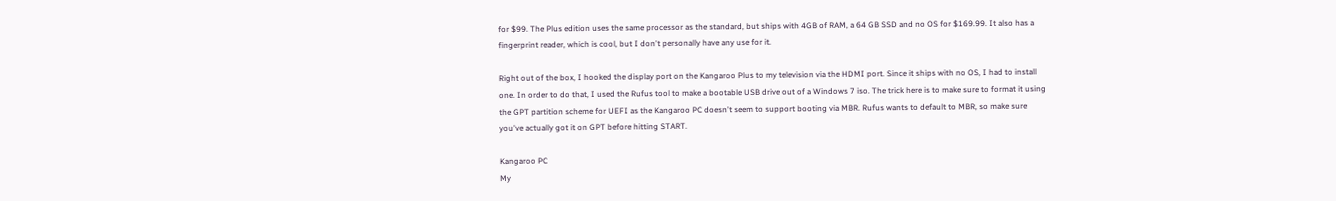for $99. The Plus edition uses the same processor as the standard, but ships with 4GB of RAM, a 64 GB SSD and no OS for $169.99. It also has a fingerprint reader, which is cool, but I don't personally have any use for it.

Right out of the box, I hooked the display port on the Kangaroo Plus to my television via the HDMI port. Since it ships with no OS, I had to install one. In order to do that, I used the Rufus tool to make a bootable USB drive out of a Windows 7 iso. The trick here is to make sure to format it using the GPT partition scheme for UEFI as the Kangaroo PC doesn't seem to support booting via MBR. Rufus wants to default to MBR, so make sure you've actually got it on GPT before hitting START.

Kangaroo PC
My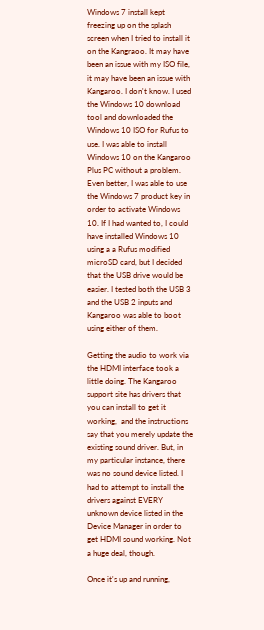Windows 7 install kept freezing up on the splash screen when I tried to install it on the Kangraoo. It may have been an issue with my ISO file, it may have been an issue with Kangaroo. I don't know. I used the Windows 10 download tool and downloaded the Windows 10 ISO for Rufus to use. I was able to install Windows 10 on the Kangaroo Plus PC without a problem. Even better, I was able to use the Windows 7 product key in order to activate Windows 10. If I had wanted to, I could have installed Windows 10 using a a Rufus modified microSD card, but I decided that the USB drive would be easier. I tested both the USB 3 and the USB 2 inputs and Kangaroo was able to boot using either of them.

Getting the audio to work via the HDMI interface took a little doing. The Kangaroo support site has drivers that you can install to get it working,  and the instructions say that you merely update the existing sound driver. But, in my particular instance, there was no sound device listed. I had to attempt to install the drivers against EVERY unknown device listed in the Device Manager in order to get HDMI sound working. Not a huge deal, though.

Once it's up and running,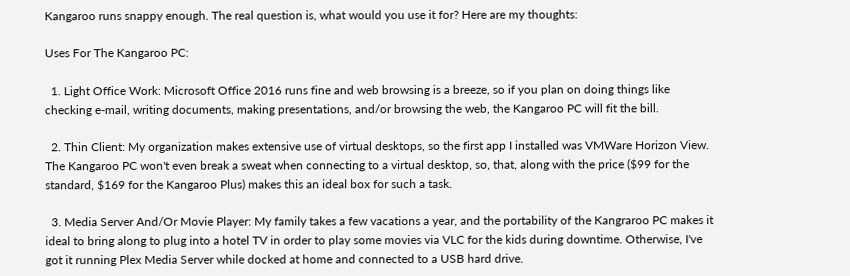Kangaroo runs snappy enough. The real question is, what would you use it for? Here are my thoughts:

Uses For The Kangaroo PC:

  1. Light Office Work: Microsoft Office 2016 runs fine and web browsing is a breeze, so if you plan on doing things like checking e-mail, writing documents, making presentations, and/or browsing the web, the Kangaroo PC will fit the bill.

  2. Thin Client: My organization makes extensive use of virtual desktops, so the first app I installed was VMWare Horizon View. The Kangaroo PC won't even break a sweat when connecting to a virtual desktop, so, that, along with the price ($99 for the standard, $169 for the Kangaroo Plus) makes this an ideal box for such a task.

  3. Media Server And/Or Movie Player: My family takes a few vacations a year, and the portability of the Kangraroo PC makes it ideal to bring along to plug into a hotel TV in order to play some movies via VLC for the kids during downtime. Otherwise, I've got it running Plex Media Server while docked at home and connected to a USB hard drive.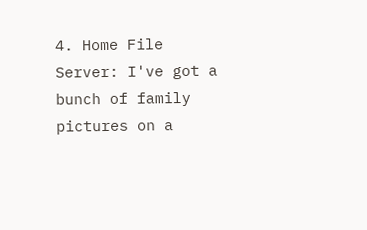4. Home File Server: I've got a bunch of family pictures on a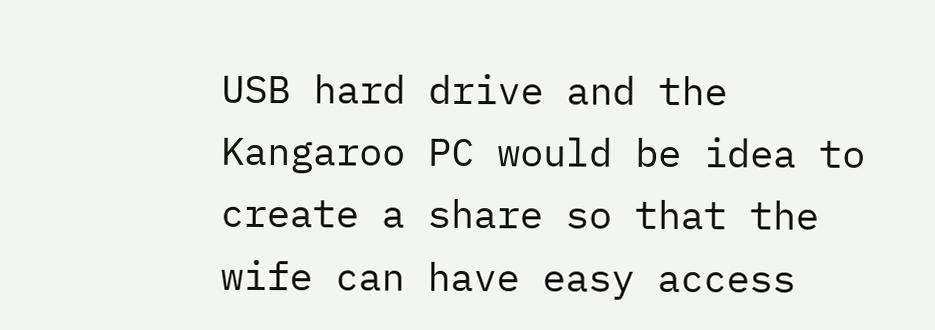USB hard drive and the Kangaroo PC would be idea to create a share so that the wife can have easy access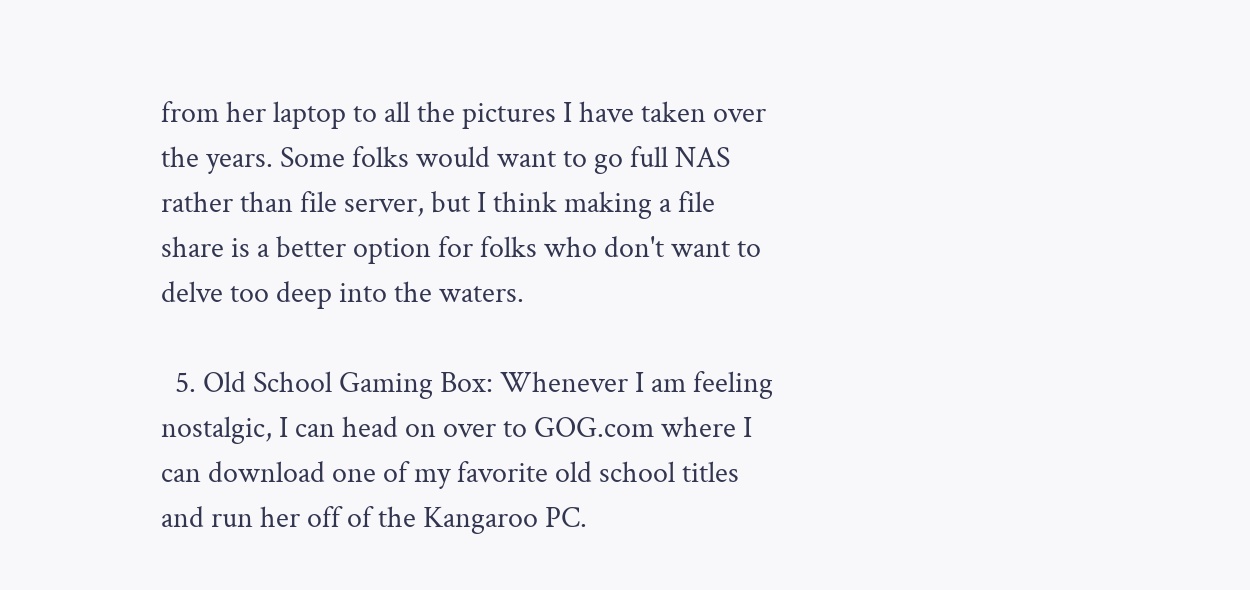from her laptop to all the pictures I have taken over the years. Some folks would want to go full NAS rather than file server, but I think making a file share is a better option for folks who don't want to delve too deep into the waters.

  5. Old School Gaming Box: Whenever I am feeling nostalgic, I can head on over to GOG.com where I can download one of my favorite old school titles and run her off of the Kangaroo PC.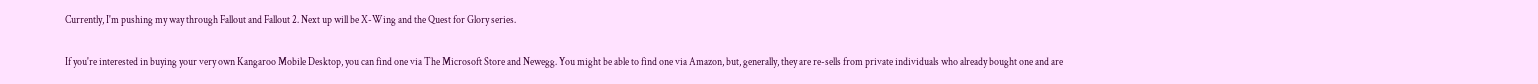Currently, I'm pushing my way through Fallout and Fallout 2. Next up will be X-Wing and the Quest for Glory series.

If you're interested in buying your very own Kangaroo Mobile Desktop, you can find one via The Microsoft Store and Newegg. You might be able to find one via Amazon, but, generally, they are re-sells from private individuals who already bought one and are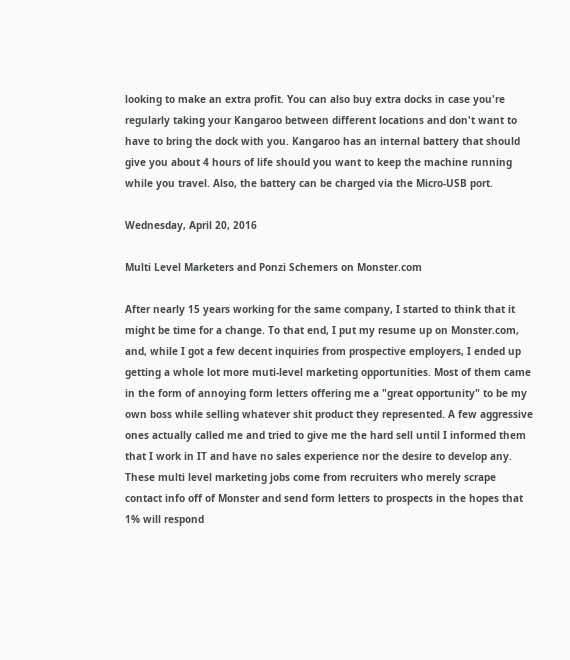looking to make an extra profit. You can also buy extra docks in case you're regularly taking your Kangaroo between different locations and don't want to have to bring the dock with you. Kangaroo has an internal battery that should give you about 4 hours of life should you want to keep the machine running while you travel. Also, the battery can be charged via the Micro-USB port.

Wednesday, April 20, 2016

Multi Level Marketers and Ponzi Schemers on Monster.com

After nearly 15 years working for the same company, I started to think that it might be time for a change. To that end, I put my resume up on Monster.com, and, while I got a few decent inquiries from prospective employers, I ended up getting a whole lot more muti-level marketing opportunities. Most of them came in the form of annoying form letters offering me a "great opportunity" to be my own boss while selling whatever shit product they represented. A few aggressive ones actually called me and tried to give me the hard sell until I informed them that I work in IT and have no sales experience nor the desire to develop any. These multi level marketing jobs come from recruiters who merely scrape contact info off of Monster and send form letters to prospects in the hopes that 1% will respond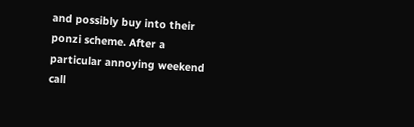and possibly buy into their ponzi scheme. After a particular annoying weekend call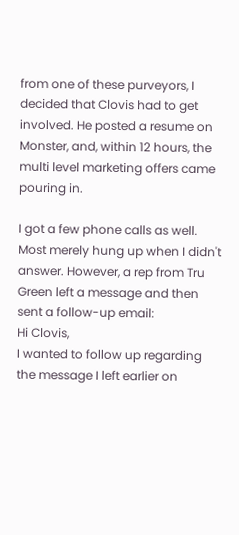from one of these purveyors, I decided that Clovis had to get involved. He posted a resume on Monster, and, within 12 hours, the multi level marketing offers came pouring in.

I got a few phone calls as well. Most merely hung up when I didn't answer. However, a rep from Tru Green left a message and then sent a follow-up email:
Hi Clovis,
I wanted to follow up regarding the message I left earlier on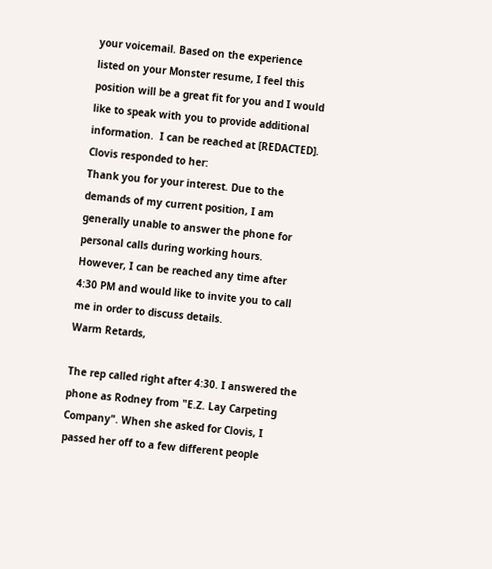your voicemail. Based on the experience listed on your Monster resume, I feel this position will be a great fit for you and I would like to speak with you to provide additional information.  I can be reached at [REDACTED].
Clovis responded to her:
Thank you for your interest. Due to the demands of my current position, I am generally unable to answer the phone for personal calls during working hours. However, I can be reached any time after 4:30 PM and would like to invite you to call me in order to discuss details.
Warm Retards,

The rep called right after 4:30. I answered the phone as Rodney from "E.Z. Lay Carpeting Company". When she asked for Clovis, I passed her off to a few different people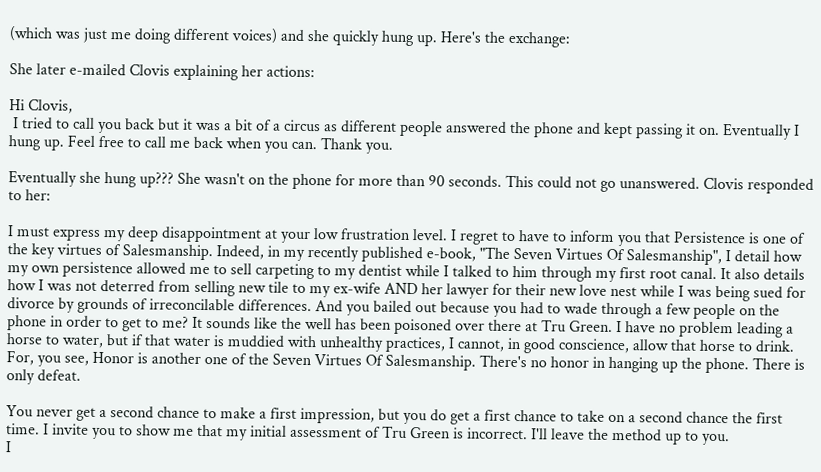(which was just me doing different voices) and she quickly hung up. Here's the exchange:

She later e-mailed Clovis explaining her actions:

Hi Clovis,
 I tried to call you back but it was a bit of a circus as different people answered the phone and kept passing it on. Eventually I hung up. Feel free to call me back when you can. Thank you.

Eventually she hung up??? She wasn't on the phone for more than 90 seconds. This could not go unanswered. Clovis responded to her:

I must express my deep disappointment at your low frustration level. I regret to have to inform you that Persistence is one of the key virtues of Salesmanship. Indeed, in my recently published e-book, "The Seven Virtues Of Salesmanship", I detail how my own persistence allowed me to sell carpeting to my dentist while I talked to him through my first root canal. It also details how I was not deterred from selling new tile to my ex-wife AND her lawyer for their new love nest while I was being sued for divorce by grounds of irreconcilable differences. And you bailed out because you had to wade through a few people on the phone in order to get to me? It sounds like the well has been poisoned over there at Tru Green. I have no problem leading a horse to water, but if that water is muddied with unhealthy practices, I cannot, in good conscience, allow that horse to drink. For, you see, Honor is another one of the Seven Virtues Of Salesmanship. There's no honor in hanging up the phone. There is only defeat.

You never get a second chance to make a first impression, but you do get a first chance to take on a second chance the first time. I invite you to show me that my initial assessment of Tru Green is incorrect. I'll leave the method up to you.
I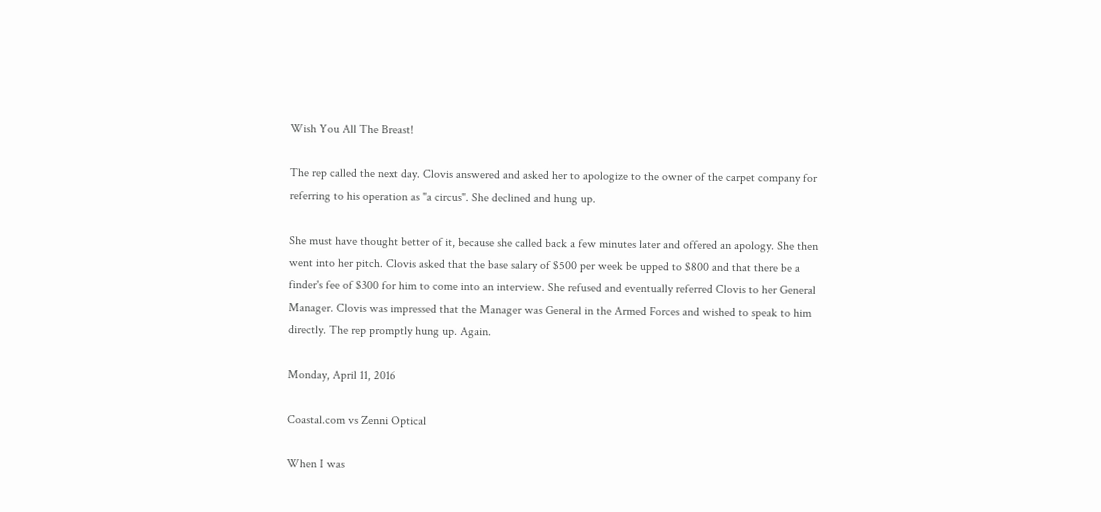Wish You All The Breast!

The rep called the next day. Clovis answered and asked her to apologize to the owner of the carpet company for referring to his operation as "a circus". She declined and hung up.

She must have thought better of it, because she called back a few minutes later and offered an apology. She then went into her pitch. Clovis asked that the base salary of $500 per week be upped to $800 and that there be a finder's fee of $300 for him to come into an interview. She refused and eventually referred Clovis to her General Manager. Clovis was impressed that the Manager was General in the Armed Forces and wished to speak to him directly. The rep promptly hung up. Again.

Monday, April 11, 2016

Coastal.com vs Zenni Optical

When I was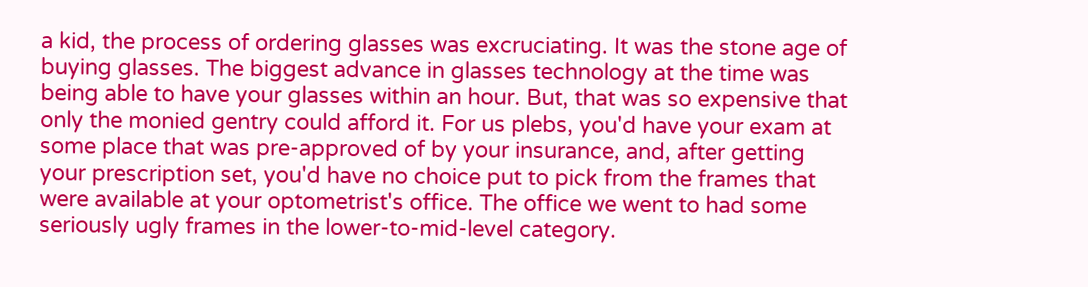a kid, the process of ordering glasses was excruciating. It was the stone age of buying glasses. The biggest advance in glasses technology at the time was being able to have your glasses within an hour. But, that was so expensive that only the monied gentry could afford it. For us plebs, you'd have your exam at some place that was pre-approved of by your insurance, and, after getting your prescription set, you'd have no choice put to pick from the frames that were available at your optometrist's office. The office we went to had some seriously ugly frames in the lower-to-mid-level category.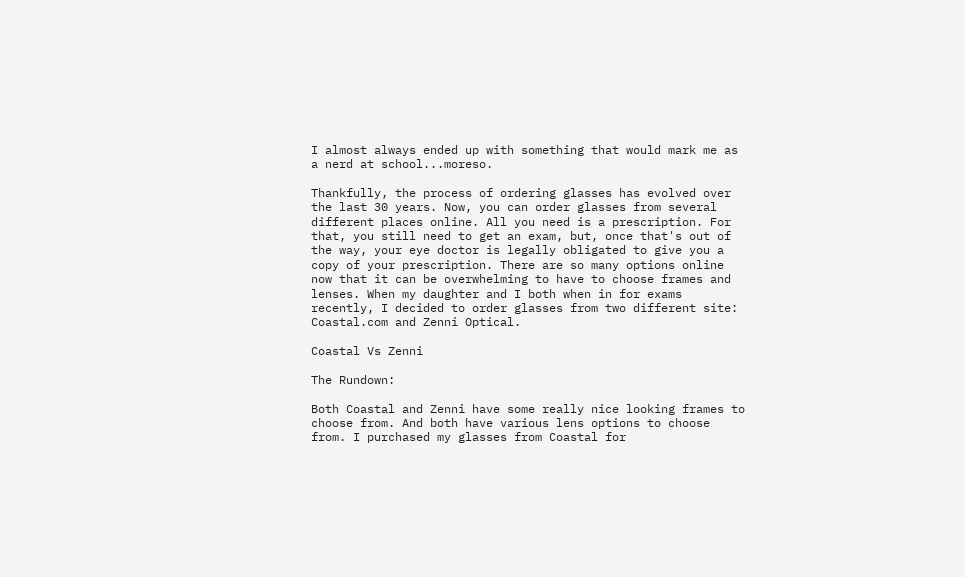I almost always ended up with something that would mark me as a nerd at school...moreso.

Thankfully, the process of ordering glasses has evolved over the last 30 years. Now, you can order glasses from several different places online. All you need is a prescription. For that, you still need to get an exam, but, once that's out of the way, your eye doctor is legally obligated to give you a copy of your prescription. There are so many options online now that it can be overwhelming to have to choose frames and lenses. When my daughter and I both when in for exams recently, I decided to order glasses from two different site: Coastal.com and Zenni Optical.

Coastal Vs Zenni

The Rundown:

Both Coastal and Zenni have some really nice looking frames to choose from. And both have various lens options to choose from. I purchased my glasses from Coastal for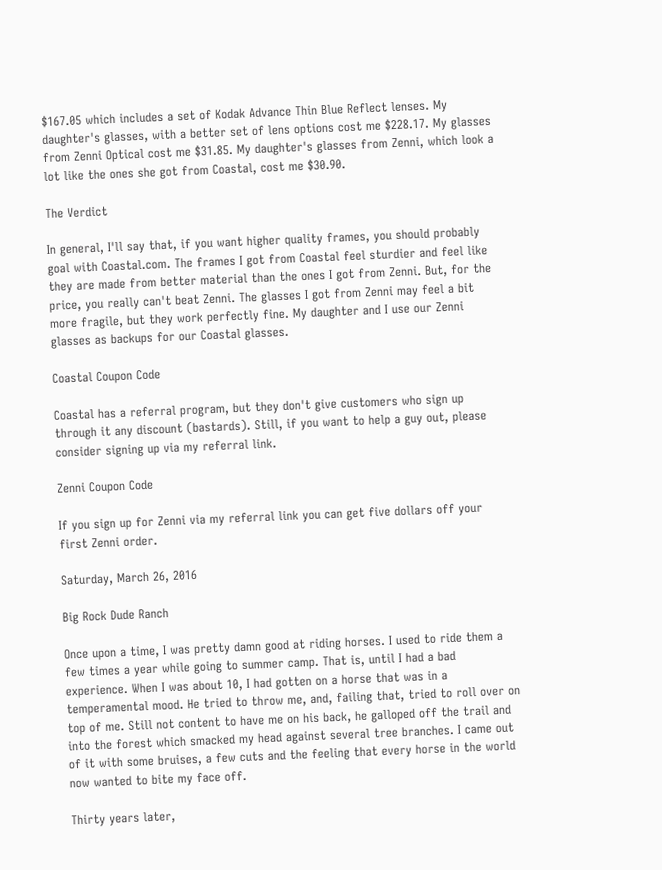$167.05 which includes a set of Kodak Advance Thin Blue Reflect lenses. My daughter's glasses, with a better set of lens options cost me $228.17. My glasses from Zenni Optical cost me $31.85. My daughter's glasses from Zenni, which look a lot like the ones she got from Coastal, cost me $30.90.

The Verdict

In general, I'll say that, if you want higher quality frames, you should probably goal with Coastal.com. The frames I got from Coastal feel sturdier and feel like they are made from better material than the ones I got from Zenni. But, for the price, you really can't beat Zenni. The glasses I got from Zenni may feel a bit more fragile, but they work perfectly fine. My daughter and I use our Zenni glasses as backups for our Coastal glasses.

Coastal Coupon Code

Coastal has a referral program, but they don't give customers who sign up through it any discount (bastards). Still, if you want to help a guy out, please consider signing up via my referral link.

Zenni Coupon Code

If you sign up for Zenni via my referral link you can get five dollars off your first Zenni order.

Saturday, March 26, 2016

Big Rock Dude Ranch

Once upon a time, I was pretty damn good at riding horses. I used to ride them a few times a year while going to summer camp. That is, until I had a bad experience. When I was about 10, I had gotten on a horse that was in a temperamental mood. He tried to throw me, and, failing that, tried to roll over on top of me. Still not content to have me on his back, he galloped off the trail and into the forest which smacked my head against several tree branches. I came out of it with some bruises, a few cuts and the feeling that every horse in the world now wanted to bite my face off.

Thirty years later,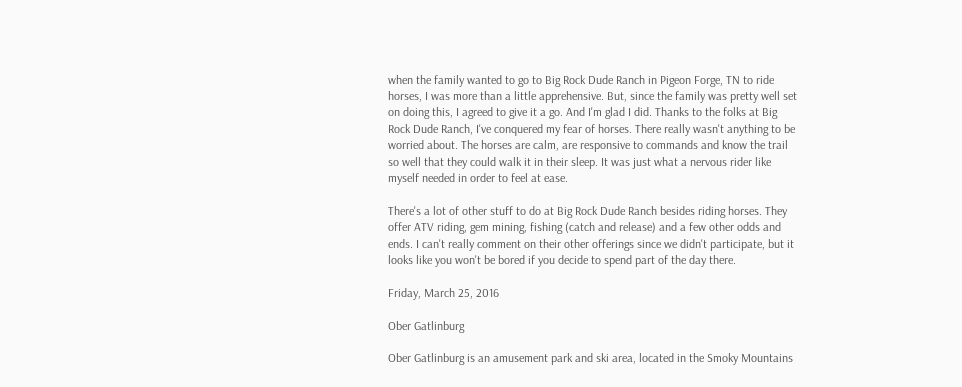when the family wanted to go to Big Rock Dude Ranch in Pigeon Forge, TN to ride horses, I was more than a little apprehensive. But, since the family was pretty well set on doing this, I agreed to give it a go. And I'm glad I did. Thanks to the folks at Big Rock Dude Ranch, I've conquered my fear of horses. There really wasn't anything to be worried about. The horses are calm, are responsive to commands and know the trail so well that they could walk it in their sleep. It was just what a nervous rider like myself needed in order to feel at ease.

There's a lot of other stuff to do at Big Rock Dude Ranch besides riding horses. They offer ATV riding, gem mining, fishing (catch and release) and a few other odds and ends. I can't really comment on their other offerings since we didn't participate, but it looks like you won't be bored if you decide to spend part of the day there.

Friday, March 25, 2016

Ober Gatlinburg

Ober Gatlinburg is an amusement park and ski area, located in the Smoky Mountains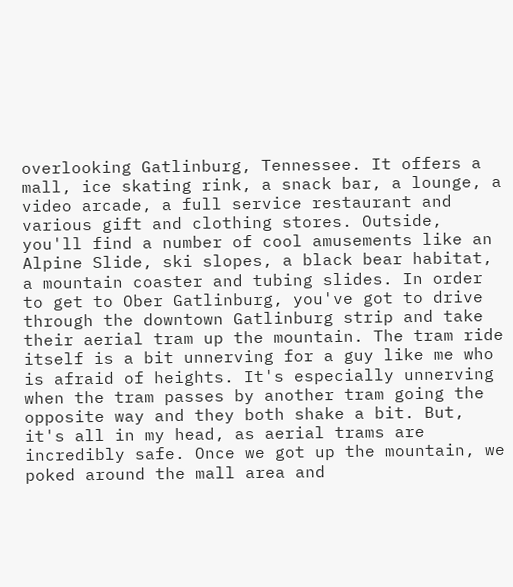overlooking Gatlinburg, Tennessee. It offers a mall, ice skating rink, a snack bar, a lounge, a video arcade, a full service restaurant and various gift and clothing stores. Outside, you'll find a number of cool amusements like an Alpine Slide, ski slopes, a black bear habitat, a mountain coaster and tubing slides. In order to get to Ober Gatlinburg, you've got to drive through the downtown Gatlinburg strip and take their aerial tram up the mountain. The tram ride itself is a bit unnerving for a guy like me who is afraid of heights. It's especially unnerving when the tram passes by another tram going the opposite way and they both shake a bit. But, it's all in my head, as aerial trams are incredibly safe. Once we got up the mountain, we poked around the mall area and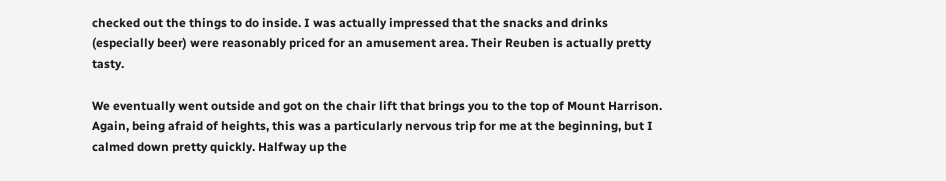checked out the things to do inside. I was actually impressed that the snacks and drinks (especially beer) were reasonably priced for an amusement area. Their Reuben is actually pretty tasty.

We eventually went outside and got on the chair lift that brings you to the top of Mount Harrison. Again, being afraid of heights, this was a particularly nervous trip for me at the beginning, but I calmed down pretty quickly. Halfway up the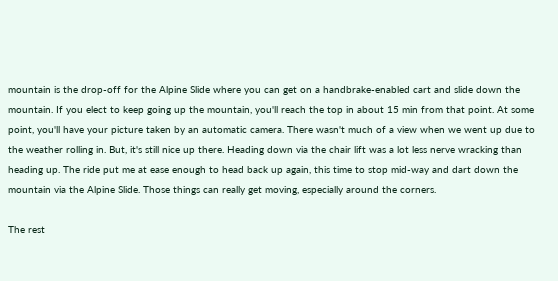mountain is the drop-off for the Alpine Slide where you can get on a handbrake-enabled cart and slide down the mountain. If you elect to keep going up the mountain, you'll reach the top in about 15 min from that point. At some point, you'll have your picture taken by an automatic camera. There wasn't much of a view when we went up due to the weather rolling in. But, it's still nice up there. Heading down via the chair lift was a lot less nerve wracking than heading up. The ride put me at ease enough to head back up again, this time to stop mid-way and dart down the mountain via the Alpine Slide. Those things can really get moving, especially around the corners.

The rest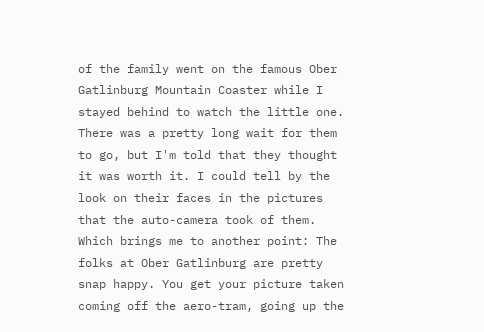of the family went on the famous Ober Gatlinburg Mountain Coaster while I stayed behind to watch the little one. There was a pretty long wait for them to go, but I'm told that they thought it was worth it. I could tell by the look on their faces in the pictures that the auto-camera took of them. Which brings me to another point: The folks at Ober Gatlinburg are pretty snap happy. You get your picture taken coming off the aero-tram, going up the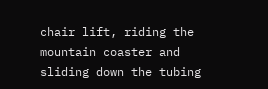chair lift, riding the mountain coaster and sliding down the tubing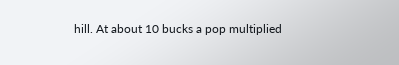hill. At about 10 bucks a pop multiplied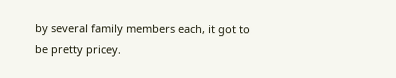by several family members each, it got to be pretty pricey.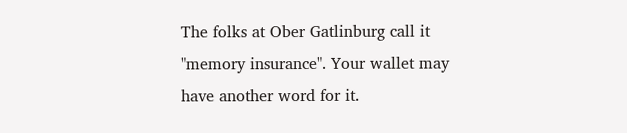The folks at Ober Gatlinburg call it "memory insurance". Your wallet may have another word for it.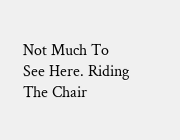Not Much To See Here. Riding The Chair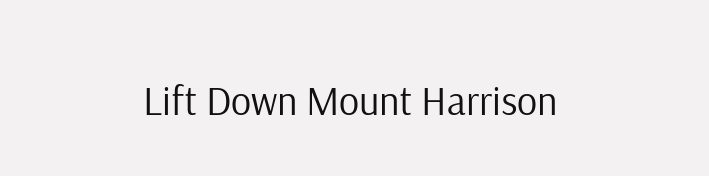Lift Down Mount Harrison